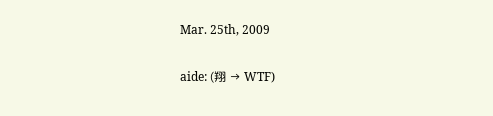Mar. 25th, 2009

aide: (翔 → WTF)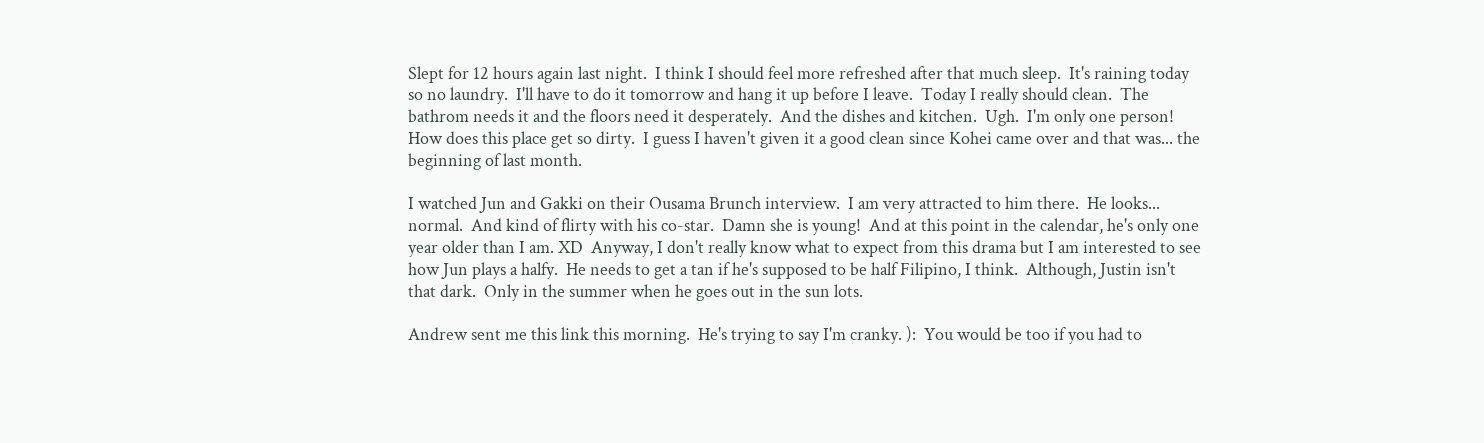Slept for 12 hours again last night.  I think I should feel more refreshed after that much sleep.  It's raining today so no laundry.  I'll have to do it tomorrow and hang it up before I leave.  Today I really should clean.  The bathrom needs it and the floors need it desperately.  And the dishes and kitchen.  Ugh.  I'm only one person!  How does this place get so dirty.  I guess I haven't given it a good clean since Kohei came over and that was... the beginning of last month.

I watched Jun and Gakki on their Ousama Brunch interview.  I am very attracted to him there.  He looks... normal.  And kind of flirty with his co-star.  Damn she is young!  And at this point in the calendar, he's only one year older than I am. XD  Anyway, I don't really know what to expect from this drama but I am interested to see how Jun plays a halfy.  He needs to get a tan if he's supposed to be half Filipino, I think.  Although, Justin isn't that dark.  Only in the summer when he goes out in the sun lots.

Andrew sent me this link this morning.  He's trying to say I'm cranky. ):  You would be too if you had to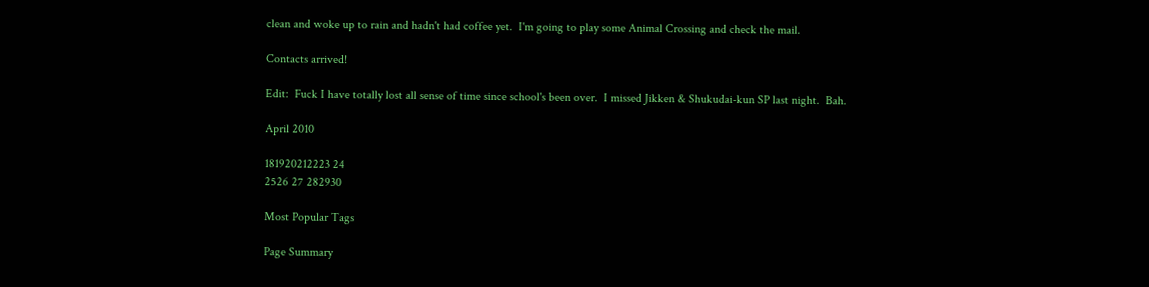clean and woke up to rain and hadn't had coffee yet.  I'm going to play some Animal Crossing and check the mail.

Contacts arrived!

Edit:  Fuck I have totally lost all sense of time since school's been over.  I missed Jikken & Shukudai-kun SP last night.  Bah.

April 2010

181920212223 24
2526 27 282930

Most Popular Tags

Page Summary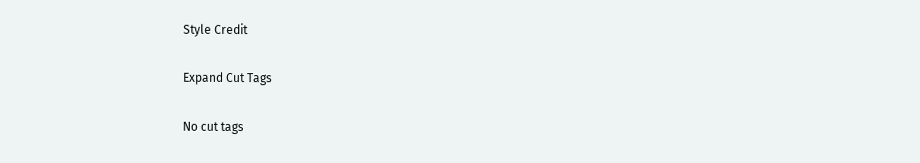Style Credit

Expand Cut Tags

No cut tags